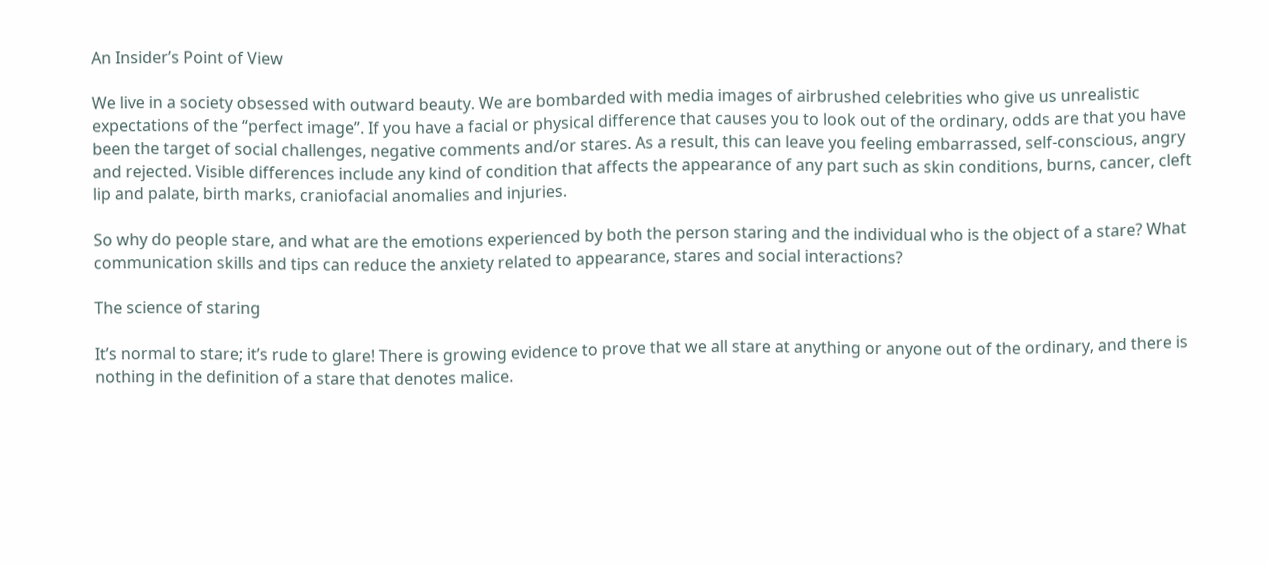An Insider’s Point of View

We live in a society obsessed with outward beauty. We are bombarded with media images of airbrushed celebrities who give us unrealistic expectations of the “perfect image”. If you have a facial or physical difference that causes you to look out of the ordinary, odds are that you have been the target of social challenges, negative comments and/or stares. As a result, this can leave you feeling embarrassed, self-conscious, angry and rejected. Visible differences include any kind of condition that affects the appearance of any part such as skin conditions, burns, cancer, cleft lip and palate, birth marks, craniofacial anomalies and injuries.

So why do people stare, and what are the emotions experienced by both the person staring and the individual who is the object of a stare? What communication skills and tips can reduce the anxiety related to appearance, stares and social interactions?

The science of staring

It’s normal to stare; it’s rude to glare! There is growing evidence to prove that we all stare at anything or anyone out of the ordinary, and there is nothing in the definition of a stare that denotes malice.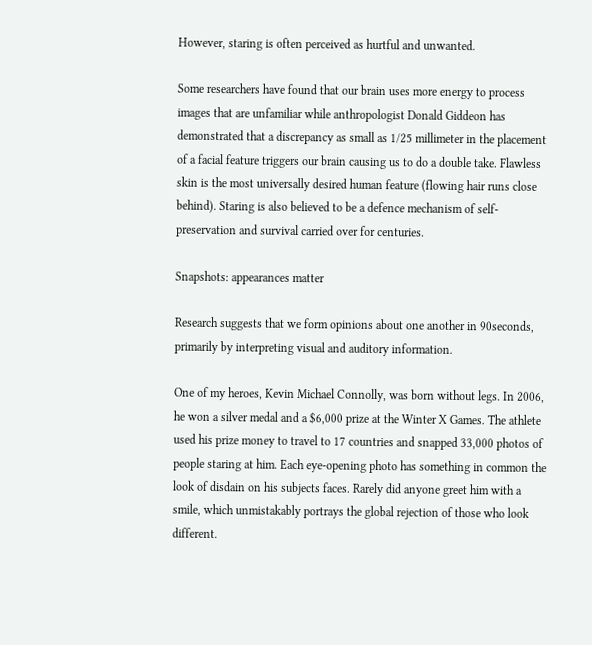However, staring is often perceived as hurtful and unwanted.

Some researchers have found that our brain uses more energy to process images that are unfamiliar while anthropologist Donald Giddeon has demonstrated that a discrepancy as small as 1/25 millimeter in the placement of a facial feature triggers our brain causing us to do a double take. Flawless skin is the most universally desired human feature (flowing hair runs close behind). Staring is also believed to be a defence mechanism of self-preservation and survival carried over for centuries.

Snapshots: appearances matter

Research suggests that we form opinions about one another in 90seconds, primarily by interpreting visual and auditory information.

One of my heroes, Kevin Michael Connolly, was born without legs. In 2006, he won a silver medal and a $6,000 prize at the Winter X Games. The athlete used his prize money to travel to 17 countries and snapped 33,000 photos of people staring at him. Each eye-opening photo has something in common the look of disdain on his subjects faces. Rarely did anyone greet him with a smile, which unmistakably portrays the global rejection of those who look different.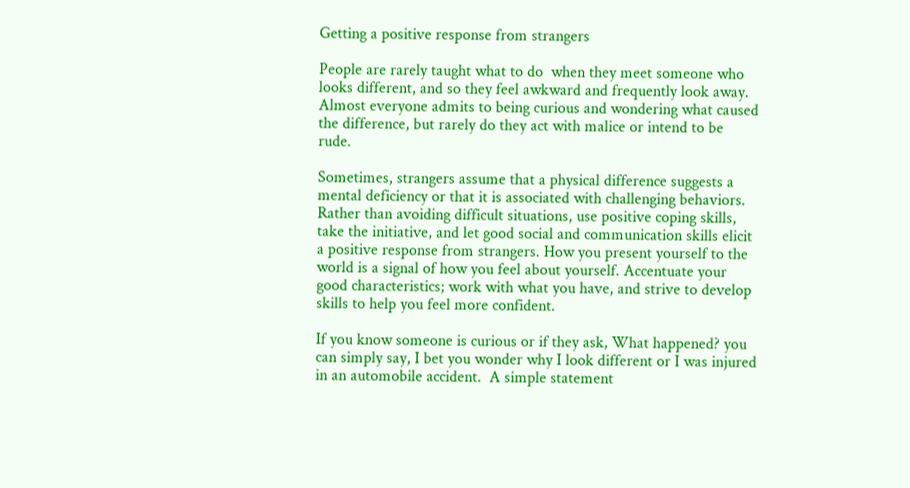Getting a positive response from strangers

People are rarely taught what to do  when they meet someone who looks different, and so they feel awkward and frequently look away. Almost everyone admits to being curious and wondering what caused the difference, but rarely do they act with malice or intend to be rude.

Sometimes, strangers assume that a physical difference suggests a mental deficiency or that it is associated with challenging behaviors. Rather than avoiding difficult situations, use positive coping skills, take the initiative, and let good social and communication skills elicit a positive response from strangers. How you present yourself to the world is a signal of how you feel about yourself. Accentuate your good characteristics; work with what you have, and strive to develop skills to help you feel more confident.

If you know someone is curious or if they ask, What happened? you can simply say, I bet you wonder why I look different or I was injured in an automobile accident.  A simple statement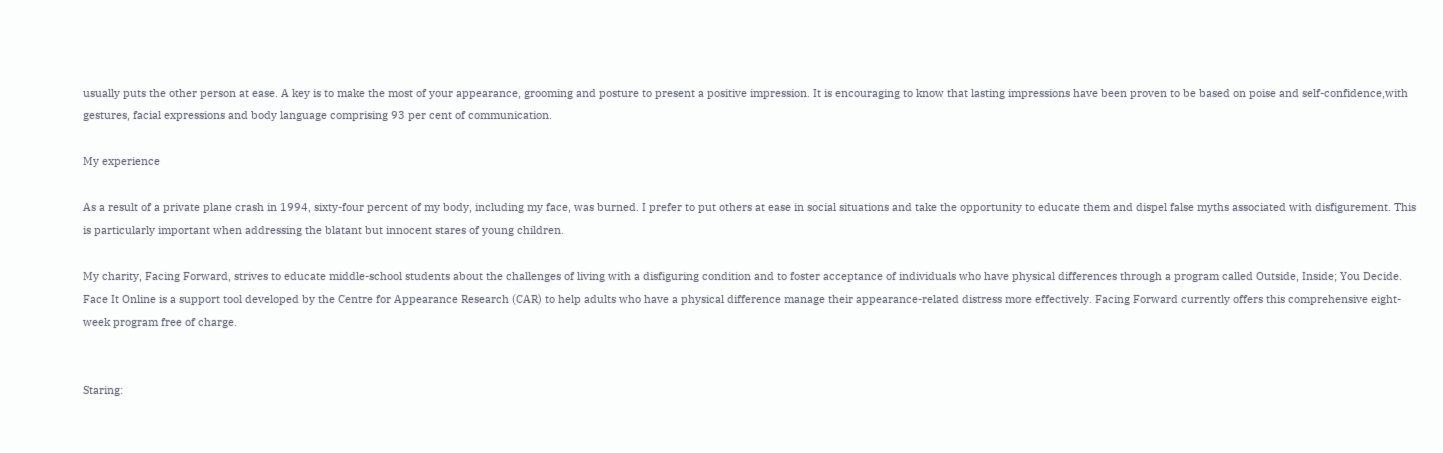usually puts the other person at ease. A key is to make the most of your appearance, grooming and posture to present a positive impression. It is encouraging to know that lasting impressions have been proven to be based on poise and self-confidence,with gestures, facial expressions and body language comprising 93 per cent of communication.

My experience

As a result of a private plane crash in 1994, sixty-four percent of my body, including my face, was burned. I prefer to put others at ease in social situations and take the opportunity to educate them and dispel false myths associated with disfigurement. This is particularly important when addressing the blatant but innocent stares of young children.

My charity, Facing Forward, strives to educate middle-school students about the challenges of living with a disfiguring condition and to foster acceptance of individuals who have physical differences through a program called Outside, Inside; You Decide.  Face It Online is a support tool developed by the Centre for Appearance Research (CAR) to help adults who have a physical difference manage their appearance-related distress more effectively. Facing Forward currently offers this comprehensive eight-week program free of charge.


Staring: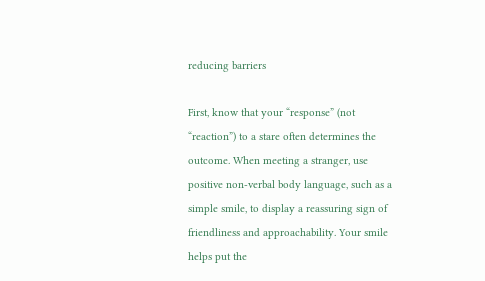reducing barriers

First, know that your “response” (not “reaction”) to a stare often determines the outcome. When meeting a stranger, use positive non-verbal body language, such as a simple smile, to display a reassuring sign of friendliness and approachability. Your smile helps put the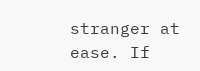stranger at ease. If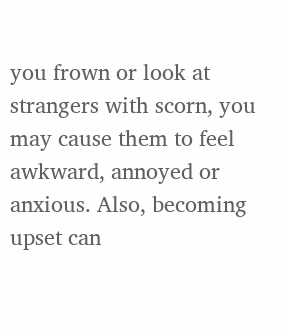you frown or look at strangers with scorn, you may cause them to feel awkward, annoyed or anxious. Also, becoming upset can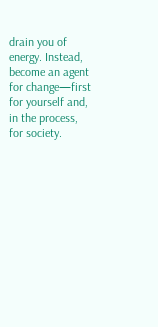drain you of energy. Instead, become an agent for change—first for yourself and, in the process, for society.